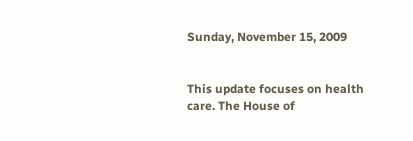Sunday, November 15, 2009


This update focuses on health care. The House of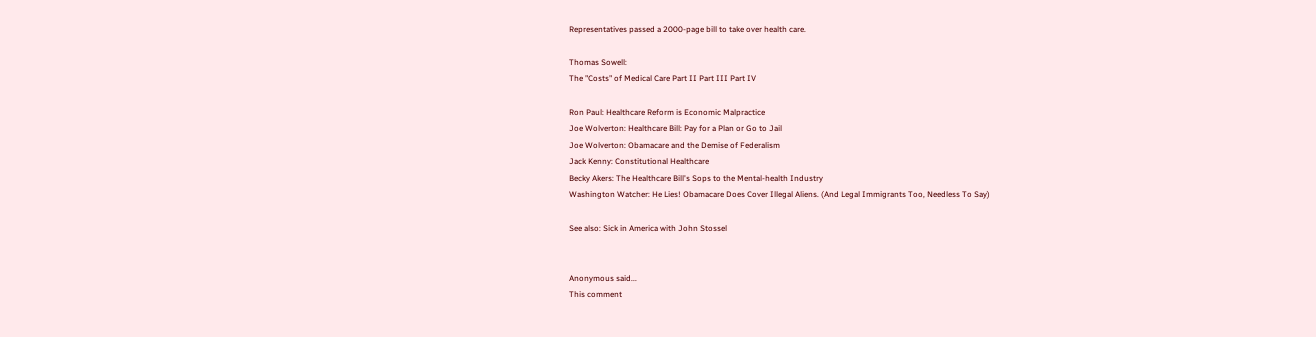Representatives passed a 2000-page bill to take over health care.

Thomas Sowell:
The "Costs" of Medical Care Part II Part III Part IV

Ron Paul: Healthcare Reform is Economic Malpractice
Joe Wolverton: Healthcare Bill: Pay for a Plan or Go to Jail
Joe Wolverton: Obamacare and the Demise of Federalism
Jack Kenny: Constitutional Healthcare
Becky Akers: The Healthcare Bill's Sops to the Mental-health Industry
Washington Watcher: He Lies! Obamacare Does Cover Illegal Aliens. (And Legal Immigrants Too, Needless To Say)

See also: Sick in America with John Stossel


Anonymous said...
This comment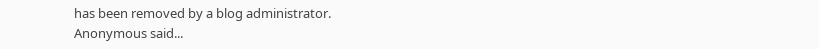has been removed by a blog administrator.
Anonymous said...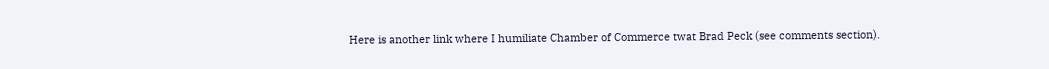Here is another link where I humiliate Chamber of Commerce twat Brad Peck (see comments section).